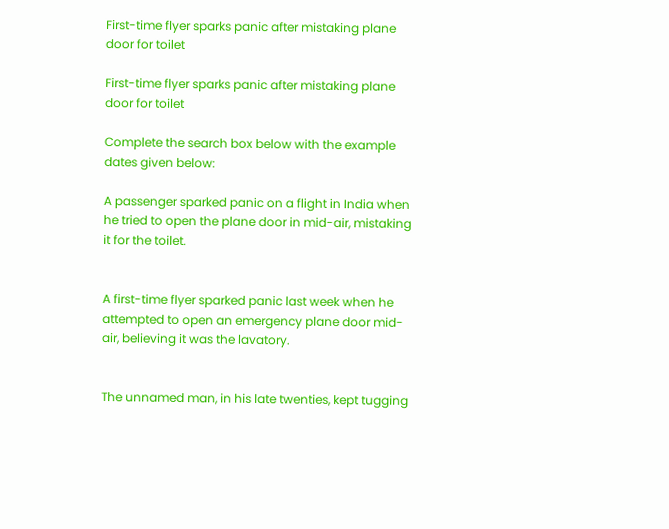First-time flyer sparks panic after mistaking plane door for toilet

First-time flyer sparks panic after mistaking plane door for toilet

Complete the search box below with the example dates given below:

A passenger sparked panic on a flight in India when he tried to open the plane door in mid-air, mistaking it for the toilet.


A first-time flyer sparked panic last week when he attempted to open an emergency plane door mid-air, believing it was the lavatory.


The unnamed man, in his late twenties, kept tugging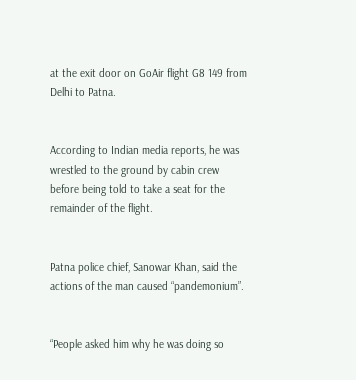at the exit door on GoAir flight G8 149 from Delhi to Patna.


According to Indian media reports, he was wrestled to the ground by cabin crew before being told to take a seat for the remainder of the flight.


Patna police chief, Sanowar Khan, said the actions of the man caused “pandemonium”.


“People asked him why he was doing so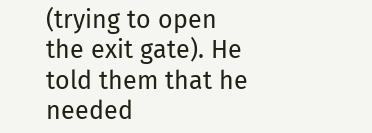(trying to open the exit gate). He told them that he needed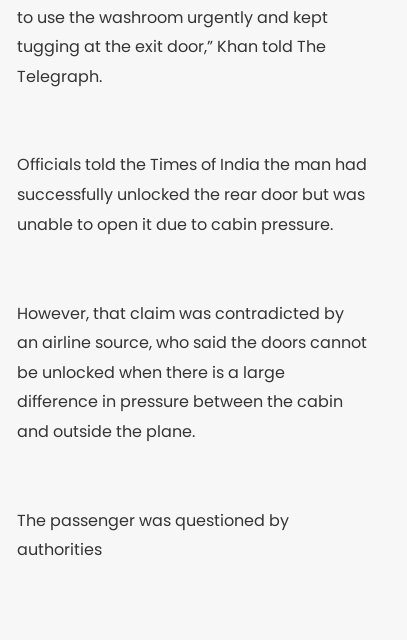to use the washroom urgently and kept tugging at the exit door,” Khan told The Telegraph.


Officials told the Times of India the man had successfully unlocked the rear door but was unable to open it due to cabin pressure.


However, that claim was contradicted by an airline source, who said the doors cannot be unlocked when there is a large difference in pressure between the cabin and outside the plane.


The passenger was questioned by authorities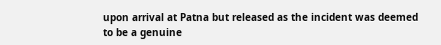upon arrival at Patna but released as the incident was deemed to be a genuine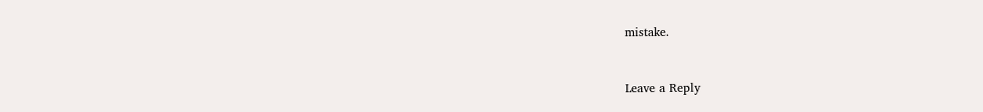mistake.



Leave a Reply